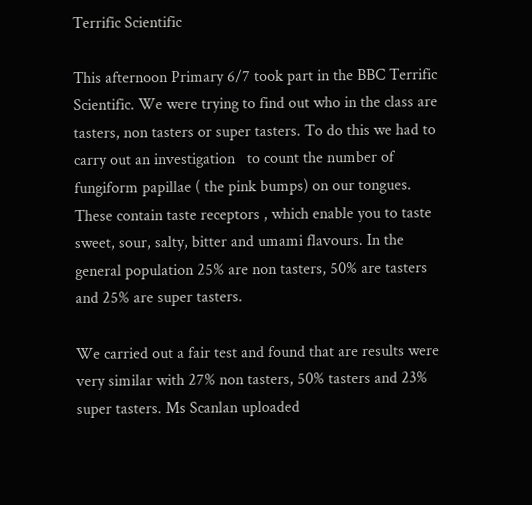Terrific Scientific

This afternoon Primary 6/7 took part in the BBC Terrific Scientific. We were trying to find out who in the class are tasters, non tasters or super tasters. To do this we had to carry out an investigation   to count the number of fungiform papillae ( the pink bumps) on our tongues. These contain taste receptors , which enable you to taste sweet, sour, salty, bitter and umami flavours. In the general population 25% are non tasters, 50% are tasters and 25% are super tasters.

We carried out a fair test and found that are results were very similar with 27% non tasters, 50% tasters and 23% super tasters. Ms Scanlan uploaded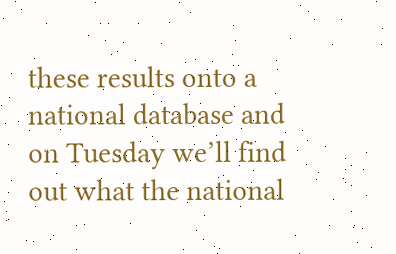these results onto a national database and on Tuesday we’ll find out what the national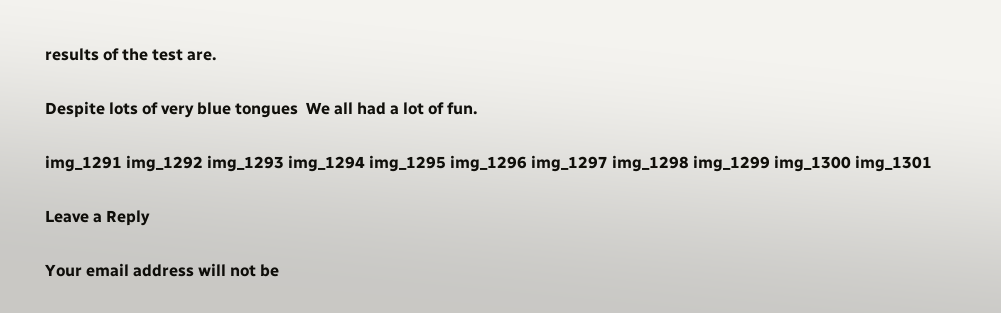results of the test are.

Despite lots of very blue tongues  We all had a lot of fun.

img_1291 img_1292 img_1293 img_1294 img_1295 img_1296 img_1297 img_1298 img_1299 img_1300 img_1301

Leave a Reply

Your email address will not be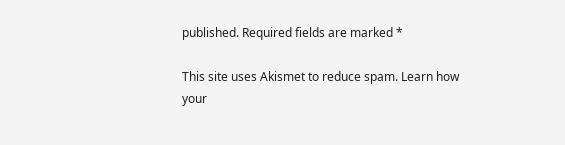published. Required fields are marked *

This site uses Akismet to reduce spam. Learn how your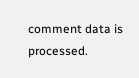comment data is processed.